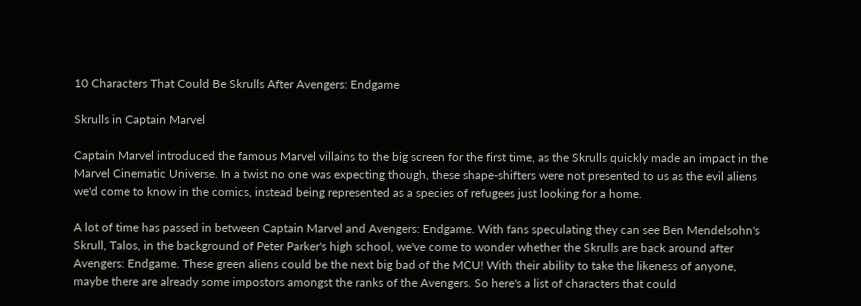10 Characters That Could Be Skrulls After Avengers: Endgame

Skrulls in Captain Marvel

Captain Marvel introduced the famous Marvel villains to the big screen for the first time, as the Skrulls quickly made an impact in the Marvel Cinematic Universe. In a twist no one was expecting though, these shape-shifters were not presented to us as the evil aliens we'd come to know in the comics, instead being represented as a species of refugees just looking for a home.

A lot of time has passed in between Captain Marvel and Avengers: Endgame. With fans speculating they can see Ben Mendelsohn's Skrull, Talos, in the background of Peter Parker's high school, we've come to wonder whether the Skrulls are back around after Avengers: Endgame. These green aliens could be the next big bad of the MCU! With their ability to take the likeness of anyone, maybe there are already some impostors amongst the ranks of the Avengers. So here's a list of characters that could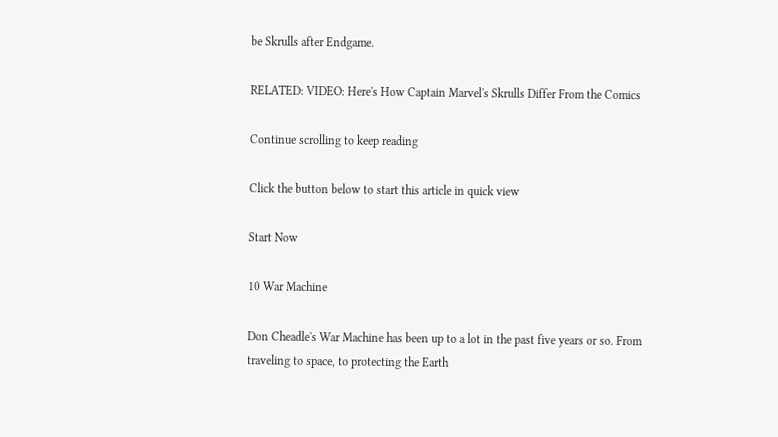be Skrulls after Endgame.

RELATED: VIDEO: Here's How Captain Marvel's Skrulls Differ From the Comics

Continue scrolling to keep reading

Click the button below to start this article in quick view

Start Now

10 War Machine

Don Cheadle's War Machine has been up to a lot in the past five years or so. From traveling to space, to protecting the Earth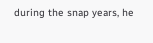during the snap years, he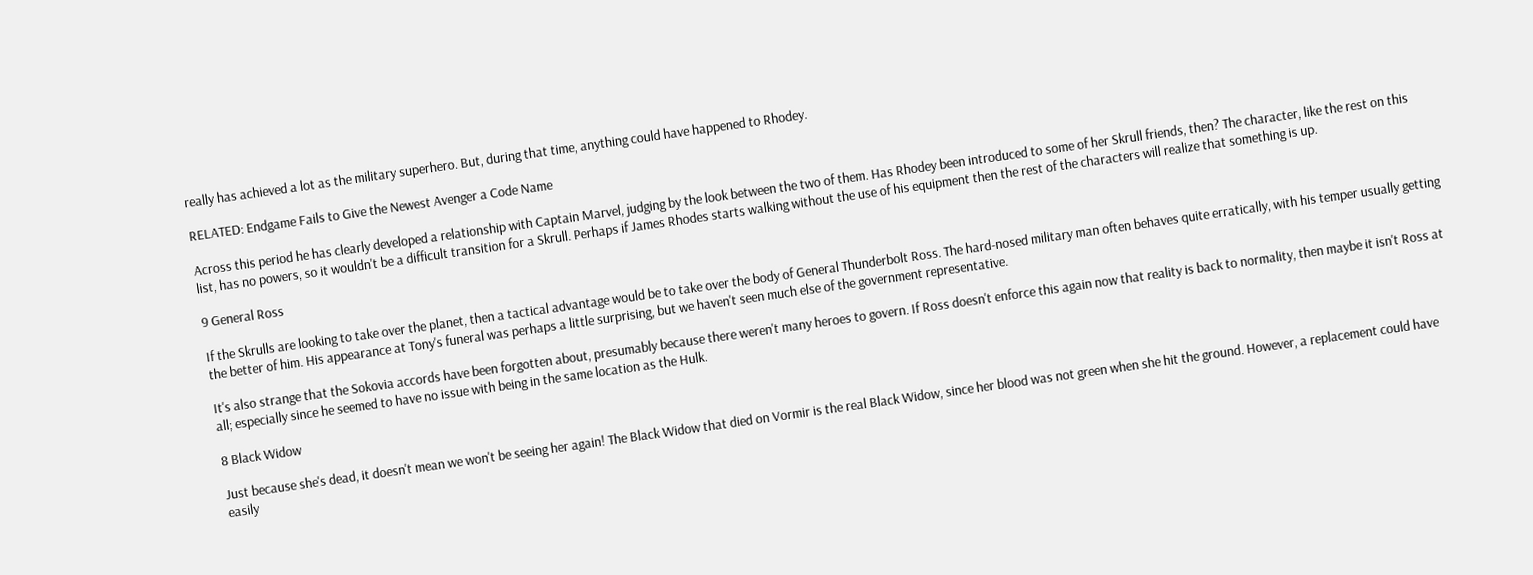really has achieved a lot as the military superhero. But, during that time, anything could have happened to Rhodey.

RELATED: Endgame Fails to Give the Newest Avenger a Code Name

Across this period he has clearly developed a relationship with Captain Marvel, judging by the look between the two of them. Has Rhodey been introduced to some of her Skrull friends, then? The character, like the rest on this list, has no powers, so it wouldn't be a difficult transition for a Skrull. Perhaps if James Rhodes starts walking without the use of his equipment then the rest of the characters will realize that something is up.

9 General Ross

If the Skrulls are looking to take over the planet, then a tactical advantage would be to take over the body of General Thunderbolt Ross. The hard-nosed military man often behaves quite erratically, with his temper usually getting the better of him. His appearance at Tony's funeral was perhaps a little surprising, but we haven't seen much else of the government representative.

It's also strange that the Sokovia accords have been forgotten about, presumably because there weren't many heroes to govern. If Ross doesn't enforce this again now that reality is back to normality, then maybe it isn't Ross at all; especially since he seemed to have no issue with being in the same location as the Hulk.

8 Black Widow

Just because she's dead, it doesn't mean we won't be seeing her again! The Black Widow that died on Vormir is the real Black Widow, since her blood was not green when she hit the ground. However, a replacement could have easily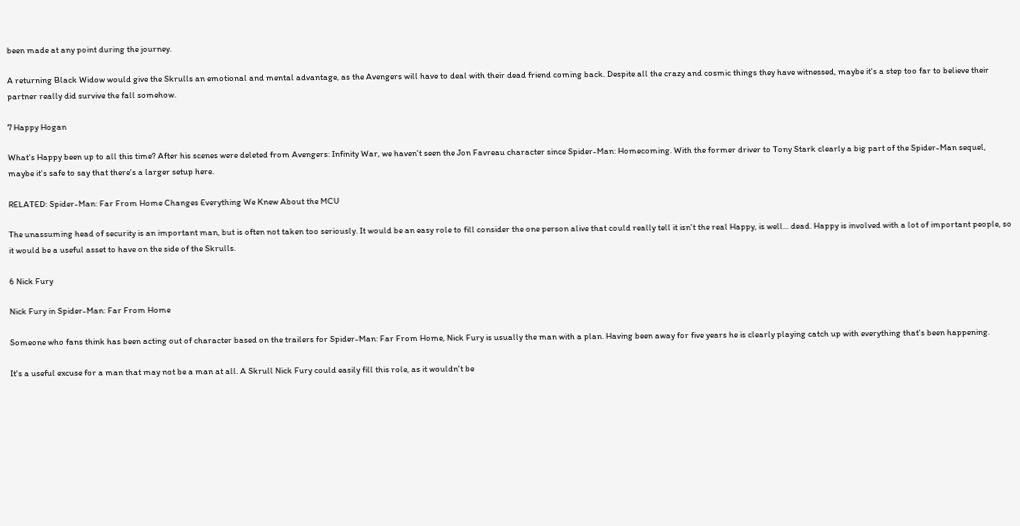been made at any point during the journey.

A returning Black Widow would give the Skrulls an emotional and mental advantage, as the Avengers will have to deal with their dead friend coming back. Despite all the crazy and cosmic things they have witnessed, maybe it's a step too far to believe their partner really did survive the fall somehow.

7 Happy Hogan

What's Happy been up to all this time? After his scenes were deleted from Avengers: Infinity War, we haven't seen the Jon Favreau character since Spider-Man: Homecoming. With the former driver to Tony Stark clearly a big part of the Spider-Man sequel, maybe it's safe to say that there's a larger setup here.

RELATED: Spider-Man: Far From Home Changes Everything We Knew About the MCU

The unassuming head of security is an important man, but is often not taken too seriously. It would be an easy role to fill consider the one person alive that could really tell it isn't the real Happy, is well... dead. Happy is involved with a lot of important people, so it would be a useful asset to have on the side of the Skrulls.

6 Nick Fury

Nick Fury in Spider-Man: Far From Home

Someone who fans think has been acting out of character based on the trailers for Spider-Man: Far From Home, Nick Fury is usually the man with a plan. Having been away for five years he is clearly playing catch up with everything that's been happening.

It's a useful excuse for a man that may not be a man at all. A Skrull Nick Fury could easily fill this role, as it wouldn't be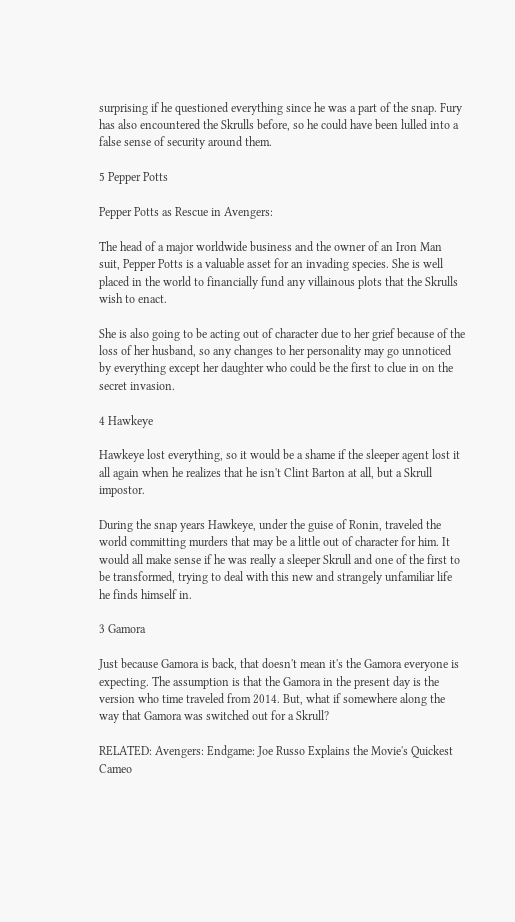surprising if he questioned everything since he was a part of the snap. Fury has also encountered the Skrulls before, so he could have been lulled into a false sense of security around them.

5 Pepper Potts

Pepper Potts as Rescue in Avengers:

The head of a major worldwide business and the owner of an Iron Man suit, Pepper Potts is a valuable asset for an invading species. She is well placed in the world to financially fund any villainous plots that the Skrulls wish to enact.

She is also going to be acting out of character due to her grief because of the loss of her husband, so any changes to her personality may go unnoticed by everything except her daughter who could be the first to clue in on the secret invasion.

4 Hawkeye

Hawkeye lost everything, so it would be a shame if the sleeper agent lost it all again when he realizes that he isn't Clint Barton at all, but a Skrull impostor.

During the snap years Hawkeye, under the guise of Ronin, traveled the world committing murders that may be a little out of character for him. It would all make sense if he was really a sleeper Skrull and one of the first to be transformed, trying to deal with this new and strangely unfamiliar life he finds himself in.

3 Gamora

Just because Gamora is back, that doesn't mean it's the Gamora everyone is expecting. The assumption is that the Gamora in the present day is the version who time traveled from 2014. But, what if somewhere along the way that Gamora was switched out for a Skrull?

RELATED: Avengers: Endgame: Joe Russo Explains the Movie's Quickest Cameo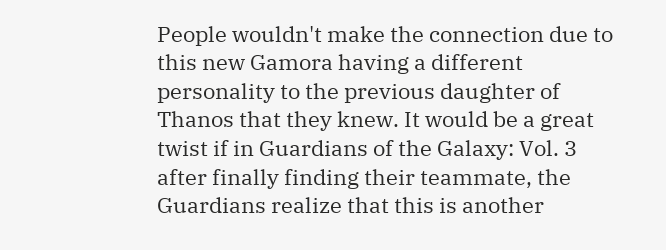People wouldn't make the connection due to this new Gamora having a different personality to the previous daughter of Thanos that they knew. It would be a great twist if in Guardians of the Galaxy: Vol. 3 after finally finding their teammate, the Guardians realize that this is another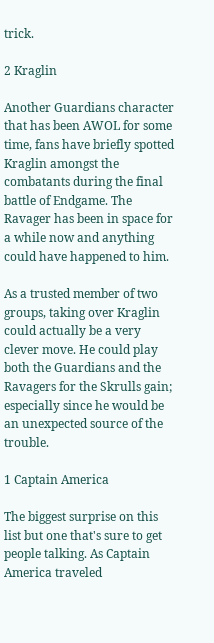trick.

2 Kraglin

Another Guardians character that has been AWOL for some time, fans have briefly spotted Kraglin amongst the combatants during the final battle of Endgame. The Ravager has been in space for a while now and anything could have happened to him.

As a trusted member of two groups, taking over Kraglin could actually be a very clever move. He could play both the Guardians and the Ravagers for the Skrulls gain; especially since he would be an unexpected source of the trouble.

1 Captain America

The biggest surprise on this list but one that's sure to get people talking. As Captain America traveled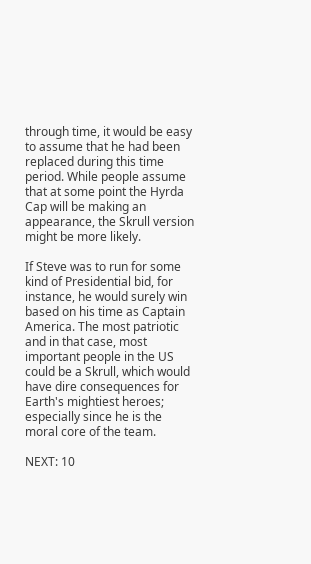through time, it would be easy to assume that he had been replaced during this time period. While people assume that at some point the Hyrda Cap will be making an appearance, the Skrull version might be more likely.

If Steve was to run for some kind of Presidential bid, for instance, he would surely win based on his time as Captain America. The most patriotic and in that case, most important people in the US could be a Skrull, which would have dire consequences for Earth's mightiest heroes; especially since he is the moral core of the team.

NEXT: 10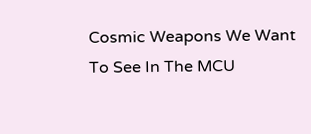Cosmic Weapons We Want To See In The MCU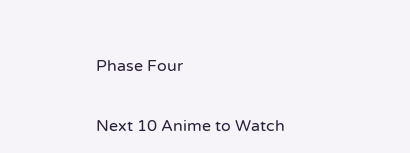Phase Four

Next 10 Anime to Watch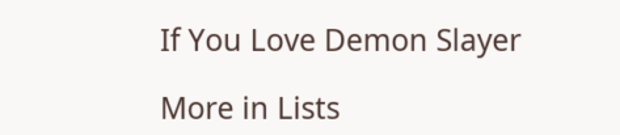If You Love Demon Slayer

More in Lists